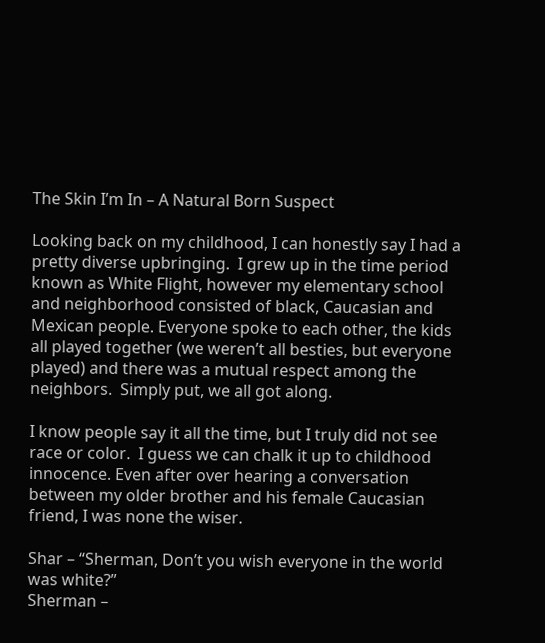The Skin I’m In – A Natural Born Suspect

Looking back on my childhood, I can honestly say I had a pretty diverse upbringing.  I grew up in the time period known as White Flight, however my elementary school and neighborhood consisted of black, Caucasian and Mexican people. Everyone spoke to each other, the kids all played together (we weren’t all besties, but everyone played) and there was a mutual respect among the neighbors.  Simply put, we all got along.

I know people say it all the time, but I truly did not see race or color.  I guess we can chalk it up to childhood innocence. Even after over hearing a conversation between my older brother and his female Caucasian friend, I was none the wiser.

Shar – “Sherman, Don’t you wish everyone in the world was white?”
Sherman –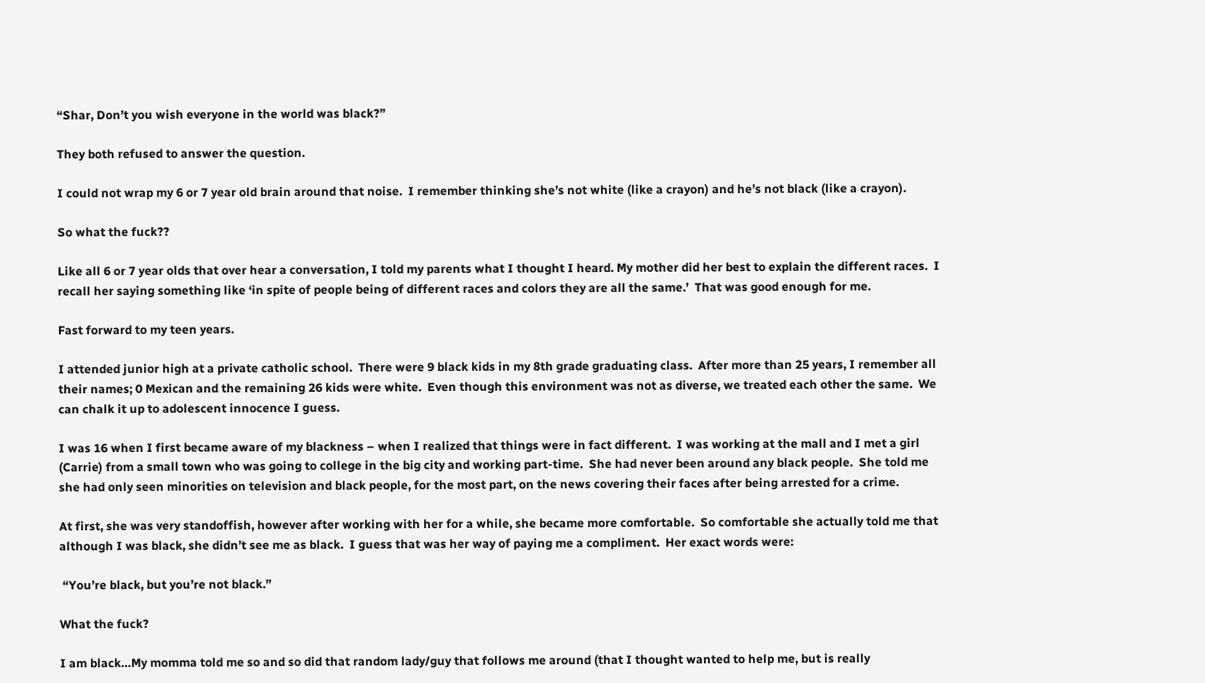“Shar, Don’t you wish everyone in the world was black?”

They both refused to answer the question.

I could not wrap my 6 or 7 year old brain around that noise.  I remember thinking she’s not white (like a crayon) and he’s not black (like a crayon).

So what the fuck??

Like all 6 or 7 year olds that over hear a conversation, I told my parents what I thought I heard. My mother did her best to explain the different races.  I recall her saying something like ‘in spite of people being of different races and colors they are all the same.’  That was good enough for me.

Fast forward to my teen years.

I attended junior high at a private catholic school.  There were 9 black kids in my 8th grade graduating class.  After more than 25 years, I remember all their names; 0 Mexican and the remaining 26 kids were white.  Even though this environment was not as diverse, we treated each other the same.  We can chalk it up to adolescent innocence I guess.

I was 16 when I first became aware of my blackness – when I realized that things were in fact different.  I was working at the mall and I met a girl (Carrie) from a small town who was going to college in the big city and working part-time.  She had never been around any black people.  She told me she had only seen minorities on television and black people, for the most part, on the news covering their faces after being arrested for a crime.

At first, she was very standoffish, however after working with her for a while, she became more comfortable.  So comfortable she actually told me that although I was black, she didn’t see me as black.  I guess that was her way of paying me a compliment.  Her exact words were:

 “You’re black, but you’re not black.”

What the fuck?

I am black…My momma told me so and so did that random lady/guy that follows me around (that I thought wanted to help me, but is really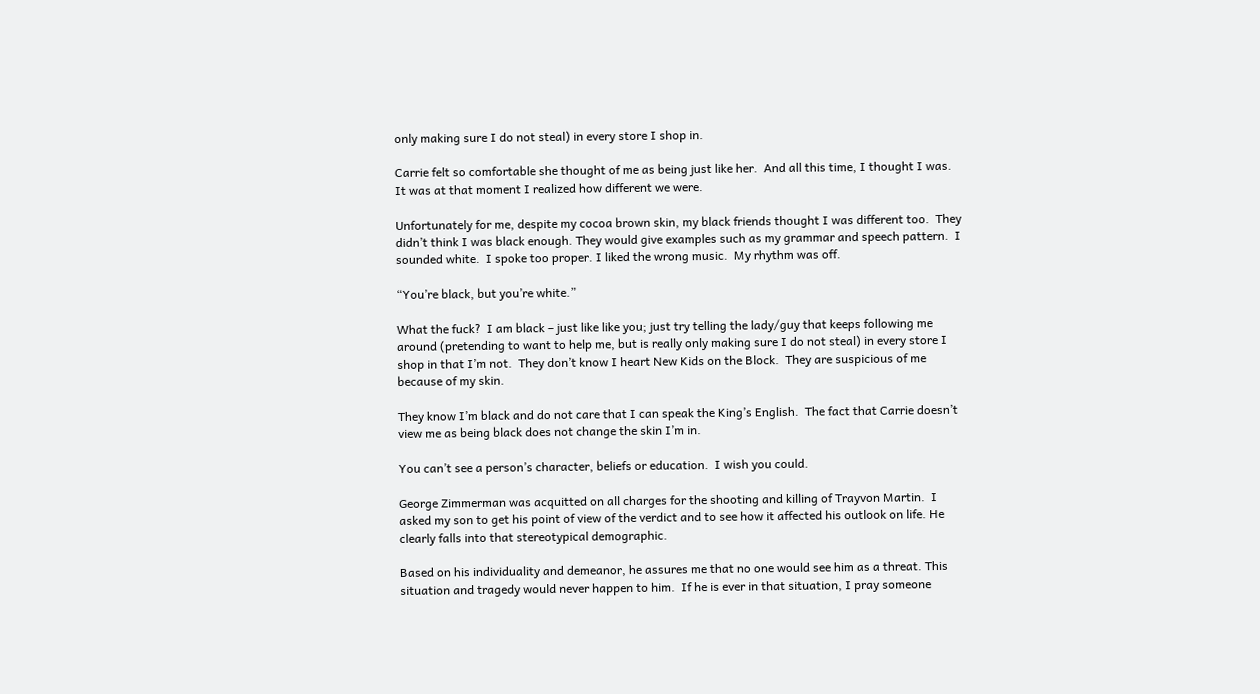only making sure I do not steal) in every store I shop in.

Carrie felt so comfortable she thought of me as being just like her.  And all this time, I thought I was.  It was at that moment I realized how different we were.

Unfortunately for me, despite my cocoa brown skin, my black friends thought I was different too.  They didn’t think I was black enough. They would give examples such as my grammar and speech pattern.  I sounded white.  I spoke too proper. I liked the wrong music.  My rhythm was off.

“You’re black, but you’re white.”

What the fuck?  I am black – just like like you; just try telling the lady/guy that keeps following me around (pretending to want to help me, but is really only making sure I do not steal) in every store I shop in that I’m not.  They don’t know I heart New Kids on the Block.  They are suspicious of me because of my skin.

They know I’m black and do not care that I can speak the King’s English.  The fact that Carrie doesn’t view me as being black does not change the skin I’m in.

You can’t see a person’s character, beliefs or education.  I wish you could.

George Zimmerman was acquitted on all charges for the shooting and killing of Trayvon Martin.  I asked my son to get his point of view of the verdict and to see how it affected his outlook on life. He clearly falls into that stereotypical demographic.

Based on his individuality and demeanor, he assures me that no one would see him as a threat. This situation and tragedy would never happen to him.  If he is ever in that situation, I pray someone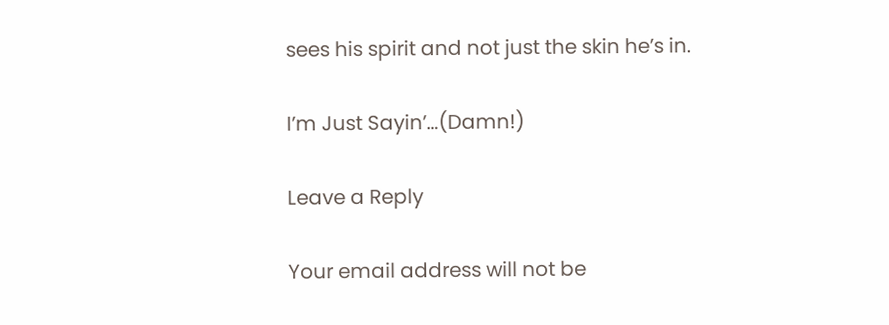sees his spirit and not just the skin he’s in.

I’m Just Sayin’…(Damn!)

Leave a Reply

Your email address will not be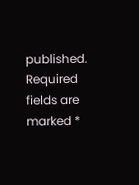published. Required fields are marked *